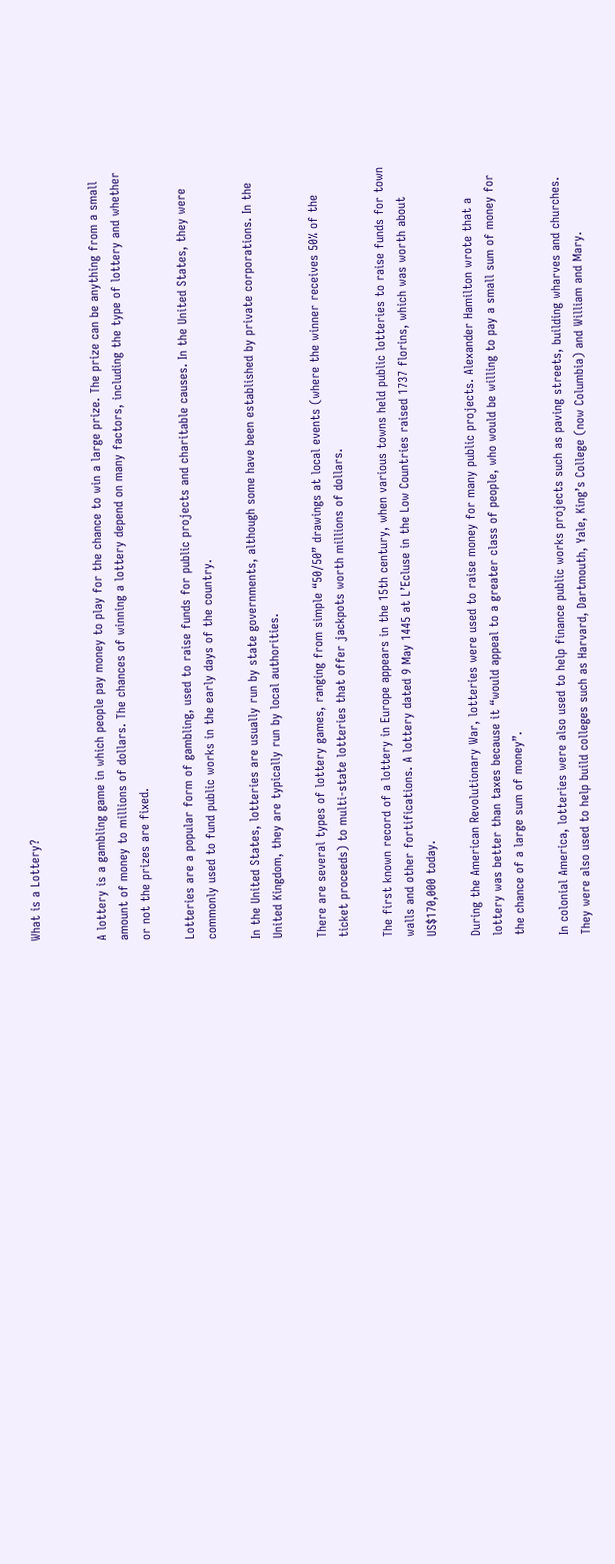What is a Lottery?


A lottery is a gambling game in which people pay money to play for the chance to win a large prize. The prize can be anything from a small amount of money to millions of dollars. The chances of winning a lottery depend on many factors, including the type of lottery and whether or not the prizes are fixed.

Lotteries are a popular form of gambling, used to raise funds for public projects and charitable causes. In the United States, they were commonly used to fund public works in the early days of the country.

In the United States, lotteries are usually run by state governments, although some have been established by private corporations. In the United Kingdom, they are typically run by local authorities.

There are several types of lottery games, ranging from simple “50/50” drawings at local events (where the winner receives 50% of the ticket proceeds) to multi-state lotteries that offer jackpots worth millions of dollars.

The first known record of a lottery in Europe appears in the 15th century, when various towns held public lotteries to raise funds for town walls and other fortifications. A lottery dated 9 May 1445 at L’Ecluse in the Low Countries raised 1737 florins, which was worth about US$170,000 today.

During the American Revolutionary War, lotteries were used to raise money for many public projects. Alexander Hamilton wrote that a lottery was better than taxes because it “would appeal to a greater class of people, who would be willing to pay a small sum of money for the chance of a large sum of money”.

In colonial America, lotteries were also used to help finance public works projects such as paving streets, building wharves and churches. They were also used to help build colleges such as Harvard, Dartmouth, Yale, King’s College (now Columbia) and William and Mary.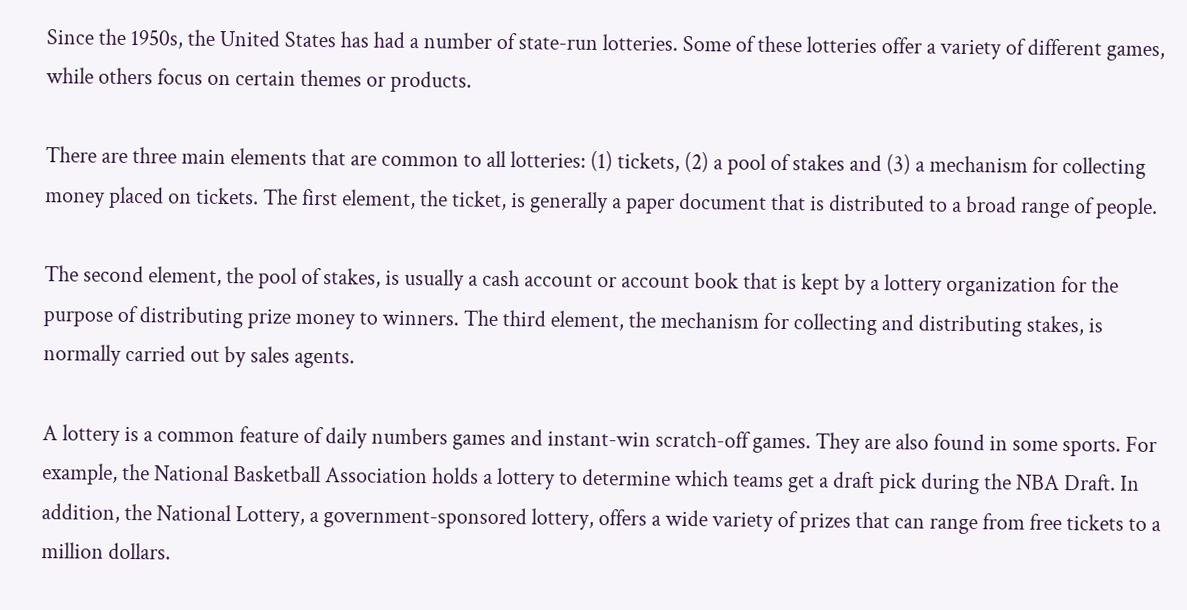Since the 1950s, the United States has had a number of state-run lotteries. Some of these lotteries offer a variety of different games, while others focus on certain themes or products.

There are three main elements that are common to all lotteries: (1) tickets, (2) a pool of stakes and (3) a mechanism for collecting money placed on tickets. The first element, the ticket, is generally a paper document that is distributed to a broad range of people.

The second element, the pool of stakes, is usually a cash account or account book that is kept by a lottery organization for the purpose of distributing prize money to winners. The third element, the mechanism for collecting and distributing stakes, is normally carried out by sales agents.

A lottery is a common feature of daily numbers games and instant-win scratch-off games. They are also found in some sports. For example, the National Basketball Association holds a lottery to determine which teams get a draft pick during the NBA Draft. In addition, the National Lottery, a government-sponsored lottery, offers a wide variety of prizes that can range from free tickets to a million dollars.